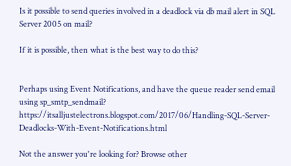Is it possible to send queries involved in a deadlock via db mail alert in SQL Server 2005 on mail?

If it is possible, then what is the best way to do this?


Perhaps using Event Notifications, and have the queue reader send email using sp_smtp_sendmail? https://itsalljustelectrons.blogspot.com/2017/06/Handling-SQL-Server-Deadlocks-With-Event-Notifications.html

Not the answer you're looking for? Browse other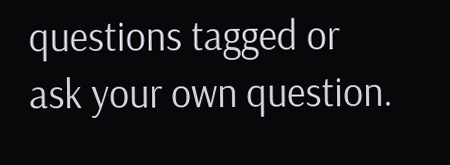questions tagged or ask your own question.